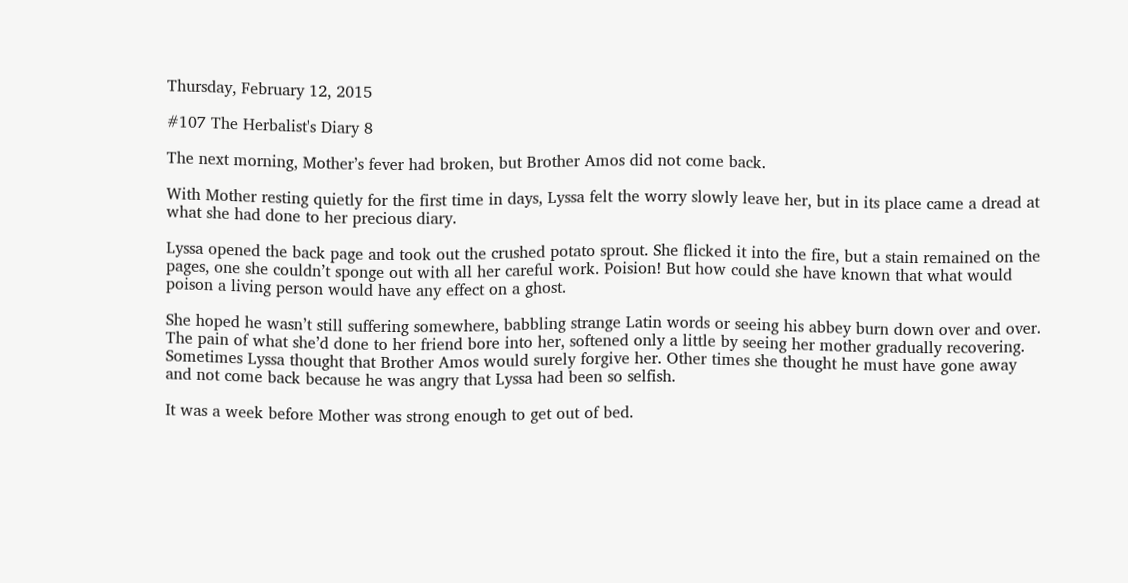Thursday, February 12, 2015

#107 The Herbalist's Diary 8

The next morning, Mother’s fever had broken, but Brother Amos did not come back.

With Mother resting quietly for the first time in days, Lyssa felt the worry slowly leave her, but in its place came a dread at what she had done to her precious diary.

Lyssa opened the back page and took out the crushed potato sprout. She flicked it into the fire, but a stain remained on the pages, one she couldn’t sponge out with all her careful work. Poision! But how could she have known that what would poison a living person would have any effect on a ghost.

She hoped he wasn’t still suffering somewhere, babbling strange Latin words or seeing his abbey burn down over and over. The pain of what she’d done to her friend bore into her, softened only a little by seeing her mother gradually recovering. Sometimes Lyssa thought that Brother Amos would surely forgive her. Other times she thought he must have gone away and not come back because he was angry that Lyssa had been so selfish.

It was a week before Mother was strong enough to get out of bed.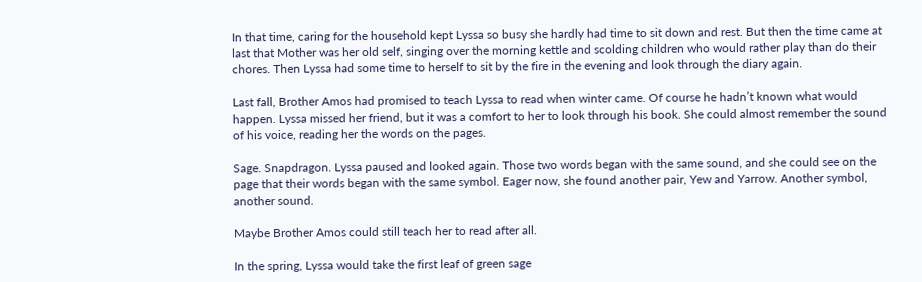In that time, caring for the household kept Lyssa so busy she hardly had time to sit down and rest. But then the time came at last that Mother was her old self, singing over the morning kettle and scolding children who would rather play than do their chores. Then Lyssa had some time to herself to sit by the fire in the evening and look through the diary again.

Last fall, Brother Amos had promised to teach Lyssa to read when winter came. Of course he hadn’t known what would happen. Lyssa missed her friend, but it was a comfort to her to look through his book. She could almost remember the sound of his voice, reading her the words on the pages.

Sage. Snapdragon. Lyssa paused and looked again. Those two words began with the same sound, and she could see on the page that their words began with the same symbol. Eager now, she found another pair, Yew and Yarrow. Another symbol, another sound.

Maybe Brother Amos could still teach her to read after all.

In the spring, Lyssa would take the first leaf of green sage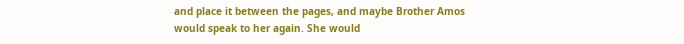and place it between the pages, and maybe Brother Amos would speak to her again. She would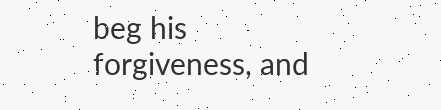beg his forgiveness, and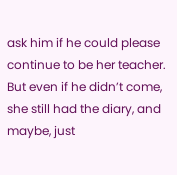ask him if he could please continue to be her teacher. But even if he didn’t come, she still had the diary, and maybe, just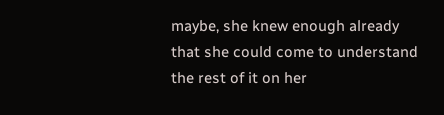maybe, she knew enough already that she could come to understand the rest of it on her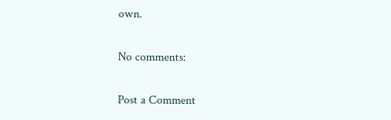own.

No comments:

Post a Comment